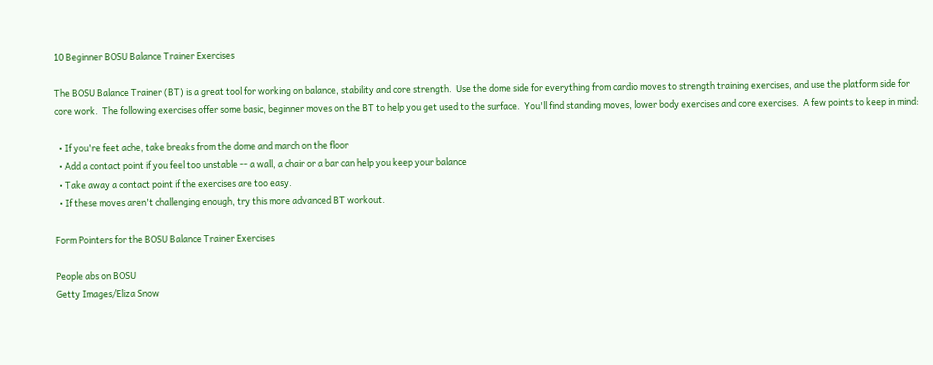10 Beginner BOSU Balance Trainer Exercises

The BOSU Balance Trainer (BT) is a great tool for working on balance, stability and core strength.  Use the dome side for everything from cardio moves to strength training exercises, and use the platform side for core work.  The following exercises offer some basic, beginner moves on the BT to help you get used to the surface.  You'll find standing moves, lower body exercises and core exercises.  A few points to keep in mind:

  • If you're feet ache, take breaks from the dome and march on the floor
  • Add a contact point if you feel too unstable -- a wall, a chair or a bar can help you keep your balance
  • Take away a contact point if the exercises are too easy.
  • If these moves aren't challenging enough, try this more advanced BT workout.

Form Pointers for the BOSU Balance Trainer Exercises

People abs on BOSU
Getty Images/Eliza Snow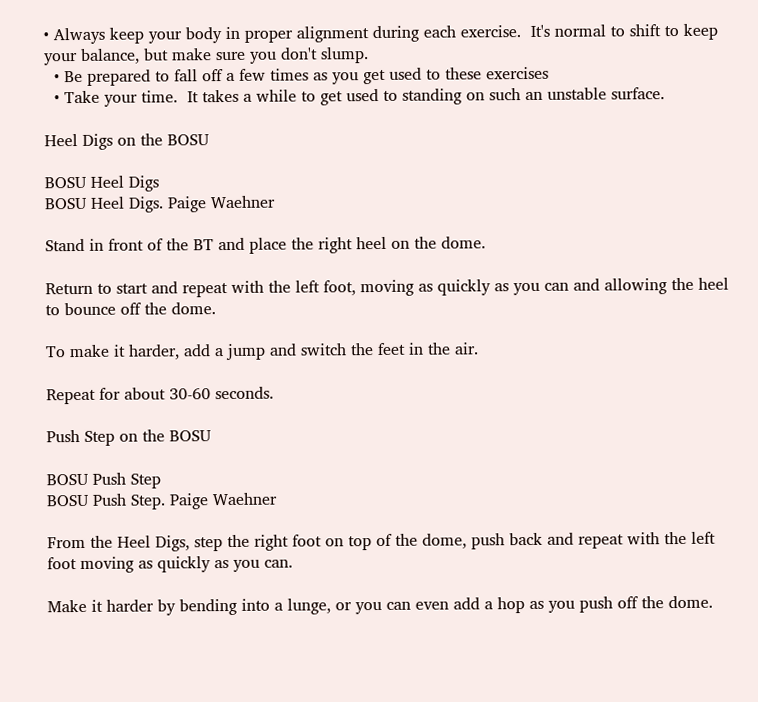• Always keep your body in proper alignment during each exercise.  It's normal to shift to keep your balance, but make sure you don't slump.
  • Be prepared to fall off a few times as you get used to these exercises
  • Take your time.  It takes a while to get used to standing on such an unstable surface.

Heel Digs on the BOSU

BOSU Heel Digs
BOSU Heel Digs. Paige Waehner

Stand in front of the BT and place the right heel on the dome.

Return to start and repeat with the left foot, moving as quickly as you can and allowing the heel to bounce off the dome.

To make it harder, add a jump and switch the feet in the air.

Repeat for about 30-60 seconds.

Push Step on the BOSU

BOSU Push Step
BOSU Push Step. Paige Waehner

From the Heel Digs, step the right foot on top of the dome, push back and repeat with the left foot moving as quickly as you can.

Make it harder by bending into a lunge, or you can even add a hop as you push off the dome.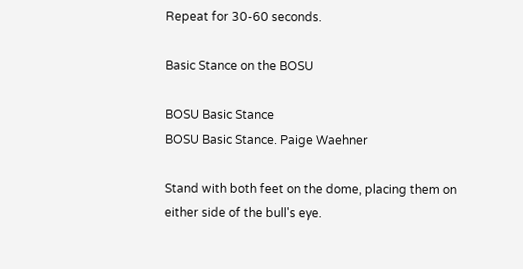Repeat for 30-60 seconds.

Basic Stance on the BOSU

BOSU Basic Stance
BOSU Basic Stance. Paige Waehner

Stand with both feet on the dome, placing them on either side of the bull's eye.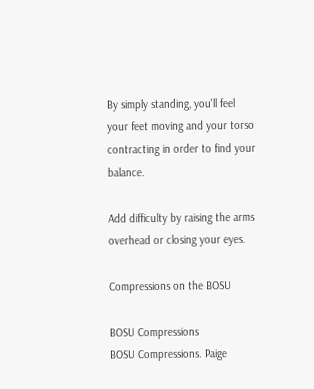By simply standing, you'll feel your feet moving and your torso contracting in order to find your balance.

Add difficulty by raising the arms overhead or closing your eyes.

Compressions on the BOSU

BOSU Compressions
BOSU Compressions. Paige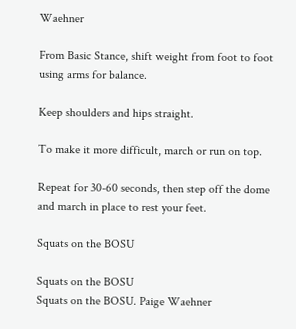Waehner

From Basic Stance, shift weight from foot to foot using arms for balance.

Keep shoulders and hips straight.

To make it more difficult, march or run on top.

Repeat for 30-60 seconds, then step off the dome and march in place to rest your feet.

Squats on the BOSU

Squats on the BOSU
Squats on the BOSU. Paige Waehner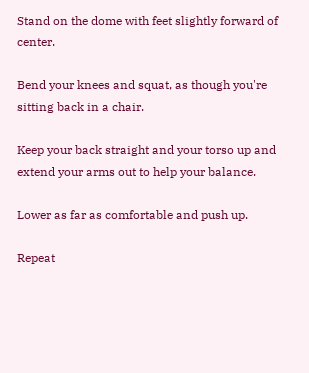Stand on the dome with feet slightly forward of center.

Bend your knees and squat, as though you're sitting back in a chair.

Keep your back straight and your torso up and extend your arms out to help your balance.

Lower as far as comfortable and push up.

Repeat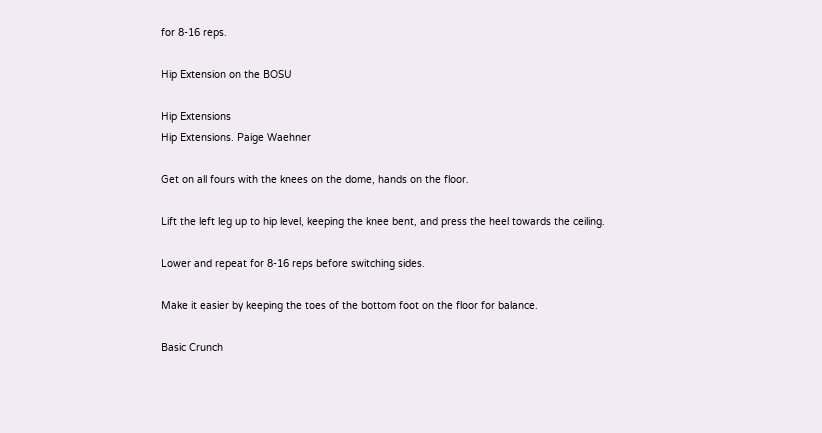for 8-16 reps.

Hip Extension on the BOSU

Hip Extensions
Hip Extensions. Paige Waehner

Get on all fours with the knees on the dome, hands on the floor.

Lift the left leg up to hip level, keeping the knee bent, and press the heel towards the ceiling.

Lower and repeat for 8-16 reps before switching sides.

Make it easier by keeping the toes of the bottom foot on the floor for balance.

Basic Crunch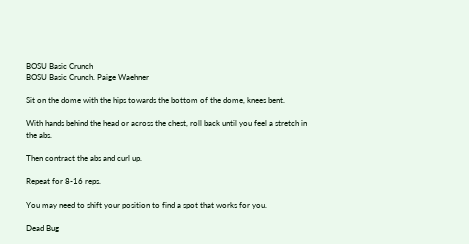BOSU Basic Crunch
BOSU Basic Crunch. Paige Waehner

Sit on the dome with the hips towards the bottom of the dome, knees bent.

With hands behind the head or across the chest, roll back until you feel a stretch in the abs.

Then contract the abs and curl up.

Repeat for 8-16 reps.

You may need to shift your position to find a spot that works for you.

Dead Bug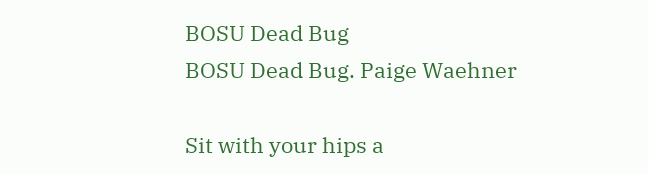BOSU Dead Bug
BOSU Dead Bug. Paige Waehner

Sit with your hips a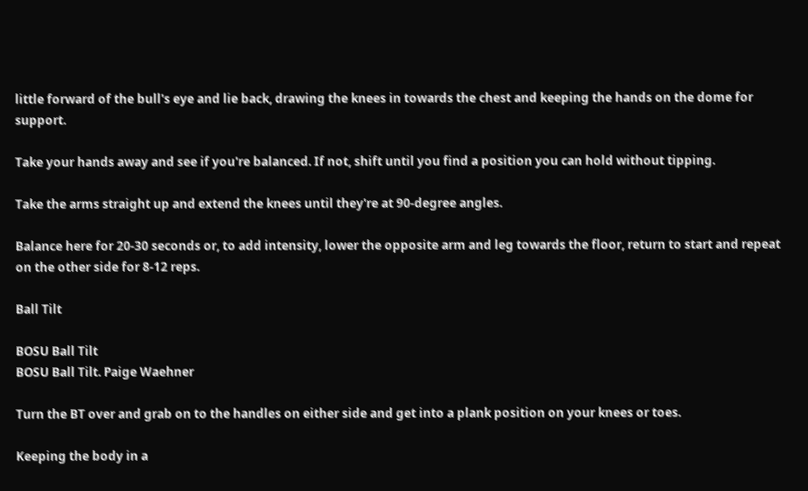little forward of the bull's eye and lie back, drawing the knees in towards the chest and keeping the hands on the dome for support.

Take your hands away and see if you're balanced. If not, shift until you find a position you can hold without tipping.

Take the arms straight up and extend the knees until they're at 90-degree angles.

Balance here for 20-30 seconds or, to add intensity, lower the opposite arm and leg towards the floor, return to start and repeat on the other side for 8-12 reps.

Ball Tilt

BOSU Ball Tilt
BOSU Ball Tilt. Paige Waehner

Turn the BT over and grab on to the handles on either side and get into a plank position on your knees or toes.

Keeping the body in a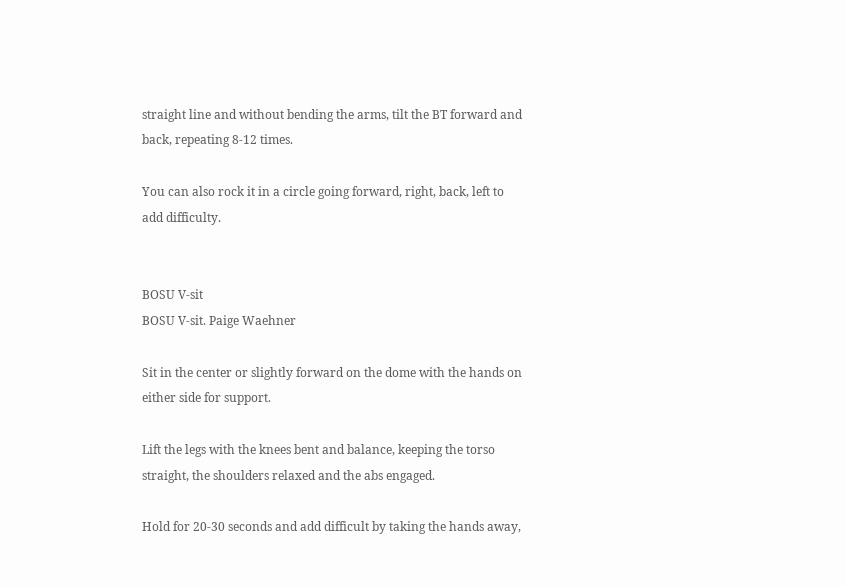straight line and without bending the arms, tilt the BT forward and back, repeating 8-12 times.

You can also rock it in a circle going forward, right, back, left to add difficulty.


BOSU V-sit
BOSU V-sit. Paige Waehner

Sit in the center or slightly forward on the dome with the hands on either side for support.

Lift the legs with the knees bent and balance, keeping the torso straight, the shoulders relaxed and the abs engaged.

Hold for 20-30 seconds and add difficult by taking the hands away,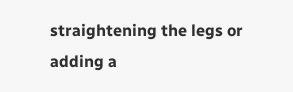straightening the legs or adding a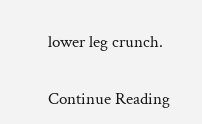lower leg crunch.

Continue Reading